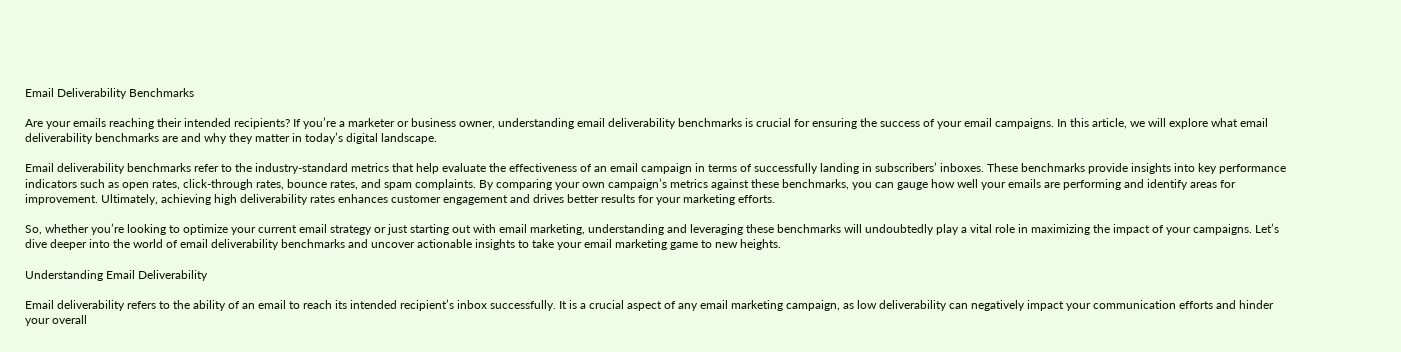Email Deliverability Benchmarks

Are your emails reaching their intended recipients? If you’re a marketer or business owner, understanding email deliverability benchmarks is crucial for ensuring the success of your email campaigns. In this article, we will explore what email deliverability benchmarks are and why they matter in today’s digital landscape.

Email deliverability benchmarks refer to the industry-standard metrics that help evaluate the effectiveness of an email campaign in terms of successfully landing in subscribers’ inboxes. These benchmarks provide insights into key performance indicators such as open rates, click-through rates, bounce rates, and spam complaints. By comparing your own campaign’s metrics against these benchmarks, you can gauge how well your emails are performing and identify areas for improvement. Ultimately, achieving high deliverability rates enhances customer engagement and drives better results for your marketing efforts.

So, whether you’re looking to optimize your current email strategy or just starting out with email marketing, understanding and leveraging these benchmarks will undoubtedly play a vital role in maximizing the impact of your campaigns. Let’s dive deeper into the world of email deliverability benchmarks and uncover actionable insights to take your email marketing game to new heights.

Understanding Email Deliverability

Email deliverability refers to the ability of an email to reach its intended recipient’s inbox successfully. It is a crucial aspect of any email marketing campaign, as low deliverability can negatively impact your communication efforts and hinder your overall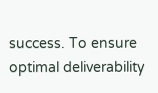success. To ensure optimal deliverability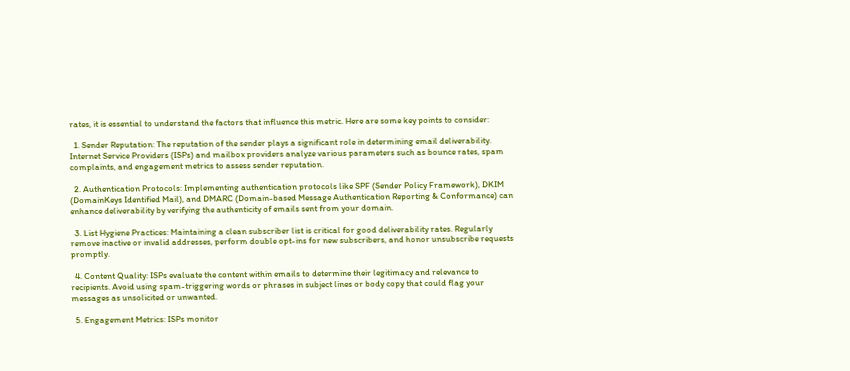rates, it is essential to understand the factors that influence this metric. Here are some key points to consider:

  1. Sender Reputation: The reputation of the sender plays a significant role in determining email deliverability. Internet Service Providers (ISPs) and mailbox providers analyze various parameters such as bounce rates, spam complaints, and engagement metrics to assess sender reputation.

  2. Authentication Protocols: Implementing authentication protocols like SPF (Sender Policy Framework), DKIM (DomainKeys Identified Mail), and DMARC (Domain-based Message Authentication Reporting & Conformance) can enhance deliverability by verifying the authenticity of emails sent from your domain.

  3. List Hygiene Practices: Maintaining a clean subscriber list is critical for good deliverability rates. Regularly remove inactive or invalid addresses, perform double opt-ins for new subscribers, and honor unsubscribe requests promptly.

  4. Content Quality: ISPs evaluate the content within emails to determine their legitimacy and relevance to recipients. Avoid using spam-triggering words or phrases in subject lines or body copy that could flag your messages as unsolicited or unwanted.

  5. Engagement Metrics: ISPs monitor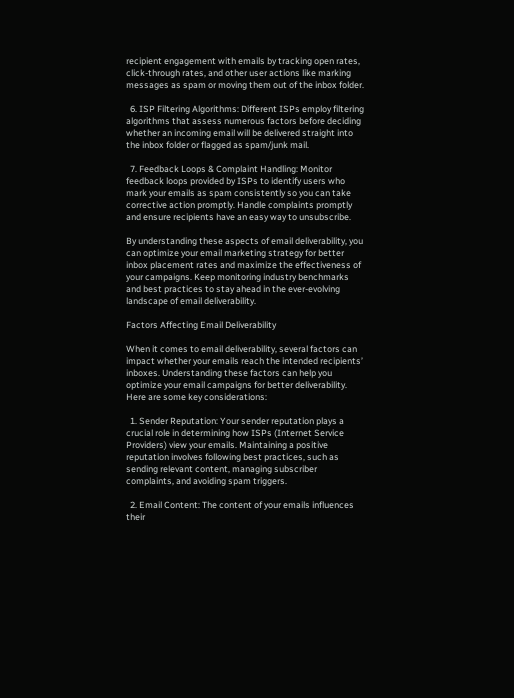recipient engagement with emails by tracking open rates, click-through rates, and other user actions like marking messages as spam or moving them out of the inbox folder.

  6. ISP Filtering Algorithms: Different ISPs employ filtering algorithms that assess numerous factors before deciding whether an incoming email will be delivered straight into the inbox folder or flagged as spam/junk mail.

  7. Feedback Loops & Complaint Handling: Monitor feedback loops provided by ISPs to identify users who mark your emails as spam consistently so you can take corrective action promptly. Handle complaints promptly and ensure recipients have an easy way to unsubscribe.

By understanding these aspects of email deliverability, you can optimize your email marketing strategy for better inbox placement rates and maximize the effectiveness of your campaigns. Keep monitoring industry benchmarks and best practices to stay ahead in the ever-evolving landscape of email deliverability.

Factors Affecting Email Deliverability

When it comes to email deliverability, several factors can impact whether your emails reach the intended recipients’ inboxes. Understanding these factors can help you optimize your email campaigns for better deliverability. Here are some key considerations:

  1. Sender Reputation: Your sender reputation plays a crucial role in determining how ISPs (Internet Service Providers) view your emails. Maintaining a positive reputation involves following best practices, such as sending relevant content, managing subscriber complaints, and avoiding spam triggers.

  2. Email Content: The content of your emails influences their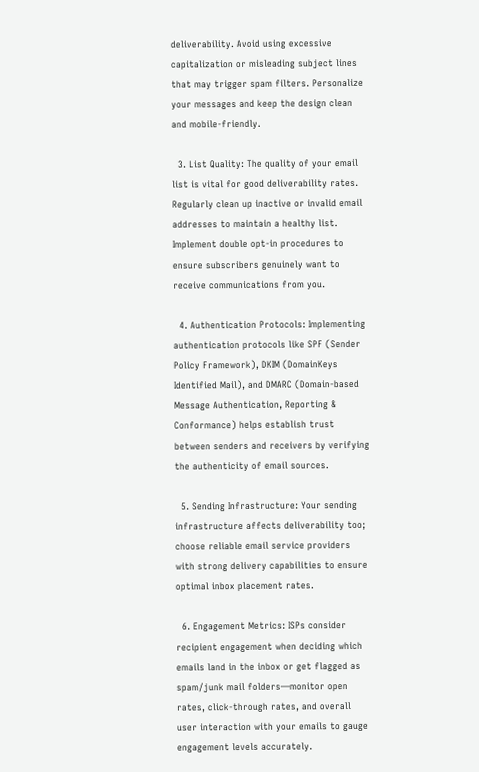deliverability. Avoid using excessive capitalization or misleading subject lines that may trigger spam filters. Personalize your messages and keep the design clean and mobile-friendly.

  3. List Quality: The quality of your email list is vital for good deliverability rates. Regularly clean up inactive or invalid email addresses to maintain a healthy list. Implement double opt-in procedures to ensure subscribers genuinely want to receive communications from you.

  4. Authentication Protocols: Implementing authentication protocols like SPF (Sender Policy Framework), DKIM (DomainKeys Identified Mail), and DMARC (Domain-based Message Authentication, Reporting & Conformance) helps establish trust between senders and receivers by verifying the authenticity of email sources.

  5. Sending Infrastructure: Your sending infrastructure affects deliverability too; choose reliable email service providers with strong delivery capabilities to ensure optimal inbox placement rates.

  6. Engagement Metrics: ISPs consider recipient engagement when deciding which emails land in the inbox or get flagged as spam/junk mail folders—monitor open rates, click-through rates, and overall user interaction with your emails to gauge engagement levels accurately.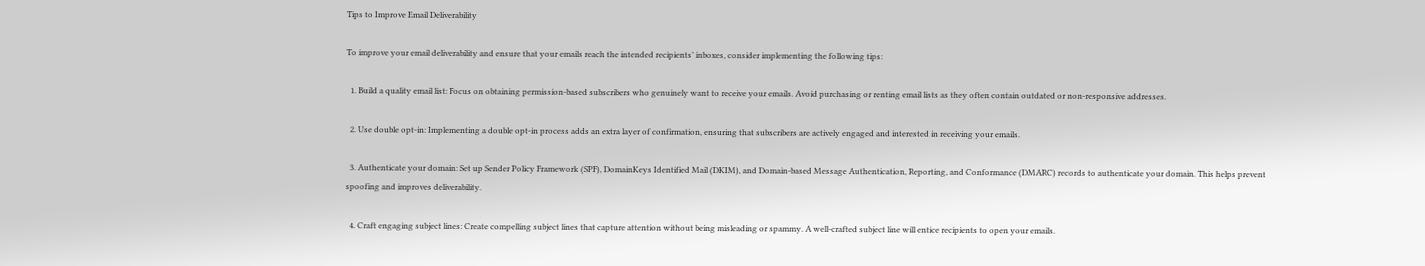Tips to Improve Email Deliverability

To improve your email deliverability and ensure that your emails reach the intended recipients’ inboxes, consider implementing the following tips:

  1. Build a quality email list: Focus on obtaining permission-based subscribers who genuinely want to receive your emails. Avoid purchasing or renting email lists as they often contain outdated or non-responsive addresses.

  2. Use double opt-in: Implementing a double opt-in process adds an extra layer of confirmation, ensuring that subscribers are actively engaged and interested in receiving your emails.

  3. Authenticate your domain: Set up Sender Policy Framework (SPF), DomainKeys Identified Mail (DKIM), and Domain-based Message Authentication, Reporting, and Conformance (DMARC) records to authenticate your domain. This helps prevent spoofing and improves deliverability.

  4. Craft engaging subject lines: Create compelling subject lines that capture attention without being misleading or spammy. A well-crafted subject line will entice recipients to open your emails.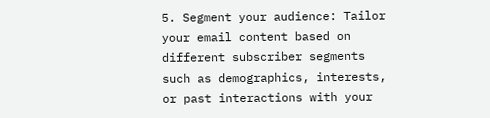5. Segment your audience: Tailor your email content based on different subscriber segments such as demographics, interests, or past interactions with your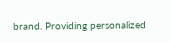brand. Providing personalized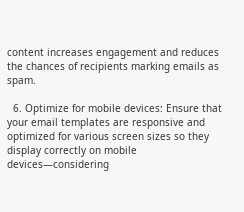content increases engagement and reduces the chances of recipients marking emails as spam.

  6. Optimize for mobile devices: Ensure that your email templates are responsive and optimized for various screen sizes so they display correctly on mobile devices—considering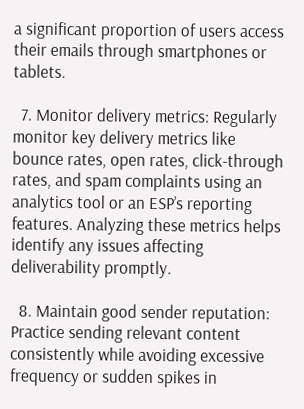a significant proportion of users access their emails through smartphones or tablets.

  7. Monitor delivery metrics: Regularly monitor key delivery metrics like bounce rates, open rates, click-through rates, and spam complaints using an analytics tool or an ESP’s reporting features. Analyzing these metrics helps identify any issues affecting deliverability promptly.

  8. Maintain good sender reputation: Practice sending relevant content consistently while avoiding excessive frequency or sudden spikes in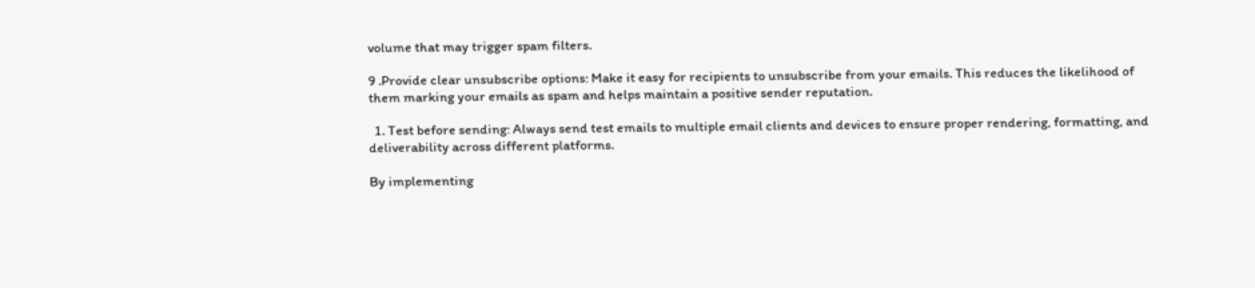volume that may trigger spam filters.

9 .Provide clear unsubscribe options: Make it easy for recipients to unsubscribe from your emails. This reduces the likelihood of them marking your emails as spam and helps maintain a positive sender reputation.

  1. Test before sending: Always send test emails to multiple email clients and devices to ensure proper rendering, formatting, and deliverability across different platforms.

By implementing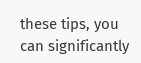these tips, you can significantly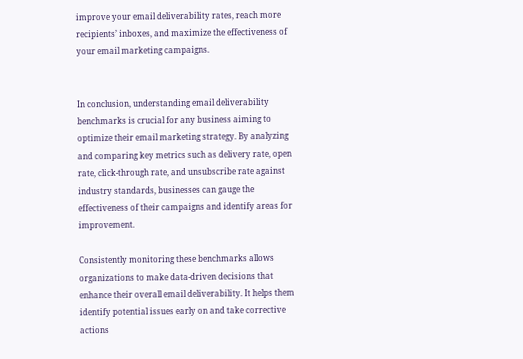improve your email deliverability rates, reach more recipients’ inboxes, and maximize the effectiveness of your email marketing campaigns.


In conclusion, understanding email deliverability benchmarks is crucial for any business aiming to optimize their email marketing strategy. By analyzing and comparing key metrics such as delivery rate, open rate, click-through rate, and unsubscribe rate against industry standards, businesses can gauge the effectiveness of their campaigns and identify areas for improvement.

Consistently monitoring these benchmarks allows organizations to make data-driven decisions that enhance their overall email deliverability. It helps them identify potential issues early on and take corrective actions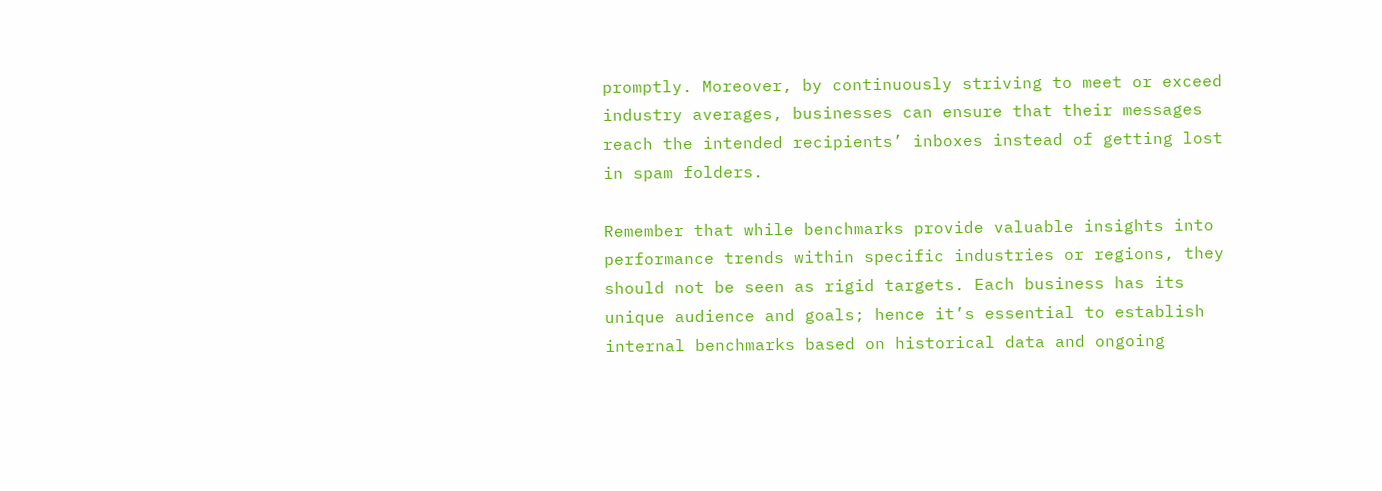promptly. Moreover, by continuously striving to meet or exceed industry averages, businesses can ensure that their messages reach the intended recipients’ inboxes instead of getting lost in spam folders.

Remember that while benchmarks provide valuable insights into performance trends within specific industries or regions, they should not be seen as rigid targets. Each business has its unique audience and goals; hence it’s essential to establish internal benchmarks based on historical data and ongoing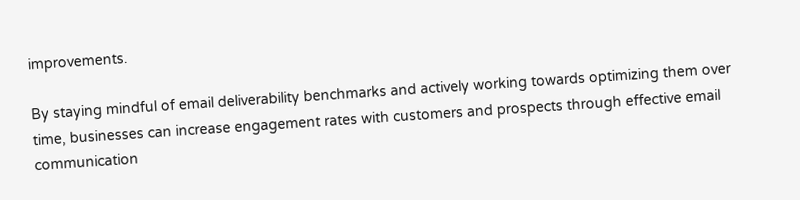improvements.

By staying mindful of email deliverability benchmarks and actively working towards optimizing them over time, businesses can increase engagement rates with customers and prospects through effective email communication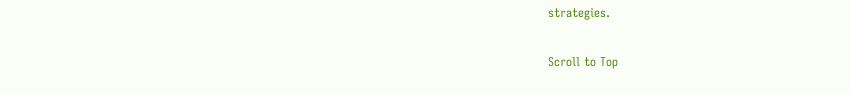strategies.

Scroll to Top